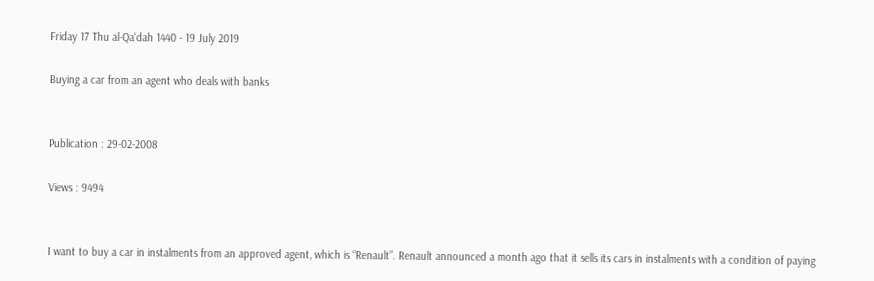Friday 17 Thu al-Qa‘dah 1440 - 19 July 2019

Buying a car from an agent who deals with banks


Publication : 29-02-2008

Views : 9494


I want to buy a car in instalments from an approved agent, which is “Renault”. Renault announced a month ago that it sells its cars in instalments with a condition of paying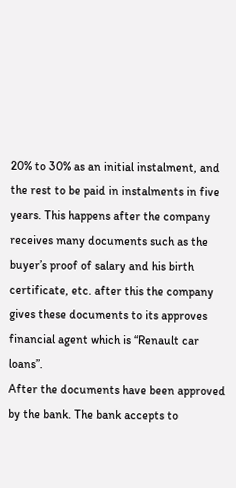20% to 30% as an initial instalment, and the rest to be paid in instalments in five years. This happens after the company receives many documents such as the buyer’s proof of salary and his birth certificate, etc. after this the company gives these documents to its approves financial agent which is “Renault car loans”.
After the documents have been approved by the bank. The bank accepts to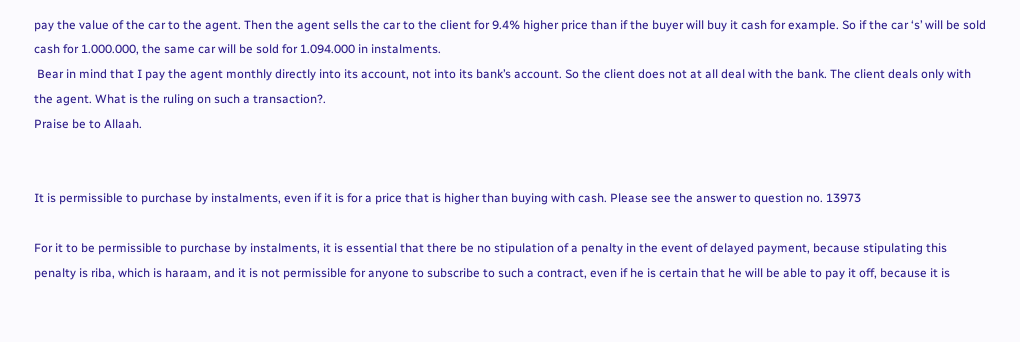pay the value of the car to the agent. Then the agent sells the car to the client for 9.4% higher price than if the buyer will buy it cash for example. So if the car ‘s’ will be sold cash for 1.000.000, the same car will be sold for 1.094.000 in instalments.
 Bear in mind that I pay the agent monthly directly into its account, not into its bank’s account. So the client does not at all deal with the bank. The client deals only with the agent. What is the ruling on such a transaction?.
Praise be to Allaah.


It is permissible to purchase by instalments, even if it is for a price that is higher than buying with cash. Please see the answer to question no. 13973

For it to be permissible to purchase by instalments, it is essential that there be no stipulation of a penalty in the event of delayed payment, because stipulating this penalty is riba, which is haraam, and it is not permissible for anyone to subscribe to such a contract, even if he is certain that he will be able to pay it off, because it is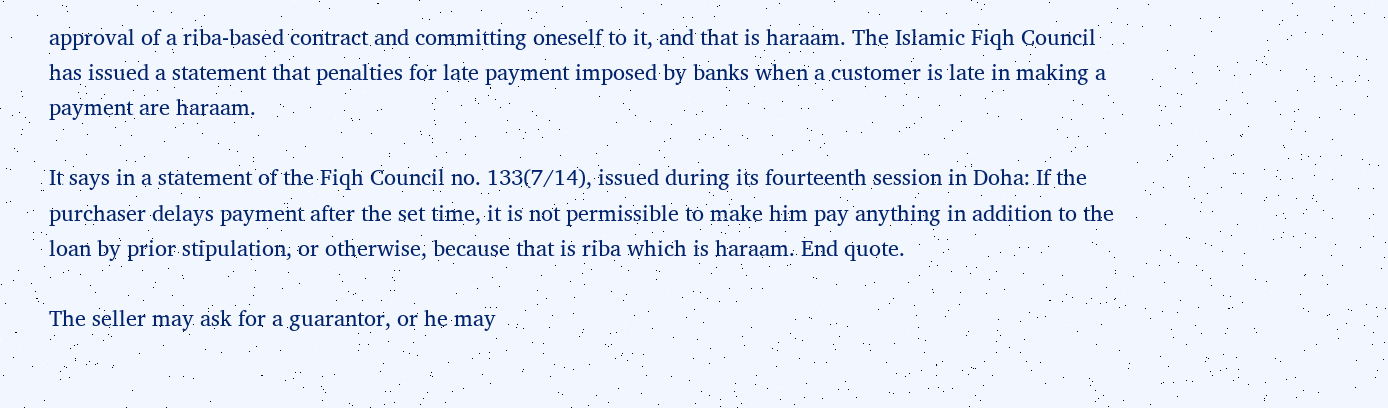approval of a riba-based contract and committing oneself to it, and that is haraam. The Islamic Fiqh Council has issued a statement that penalties for late payment imposed by banks when a customer is late in making a payment are haraam.

It says in a statement of the Fiqh Council no. 133(7/14), issued during its fourteenth session in Doha: If the purchaser delays payment after the set time, it is not permissible to make him pay anything in addition to the loan by prior stipulation, or otherwise, because that is riba which is haraam. End quote.

The seller may ask for a guarantor, or he may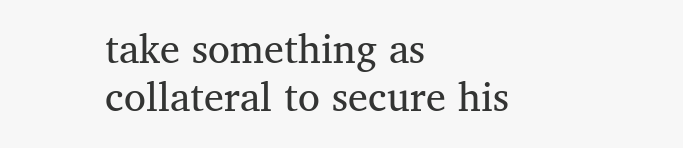take something as collateral to secure his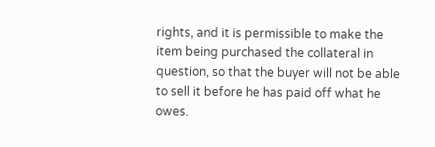rights, and it is permissible to make the item being purchased the collateral in question, so that the buyer will not be able to sell it before he has paid off what he owes.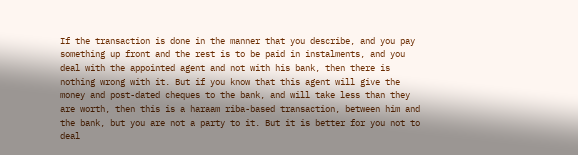If the transaction is done in the manner that you describe, and you pay something up front and the rest is to be paid in instalments, and you deal with the appointed agent and not with his bank, then there is nothing wrong with it. But if you know that this agent will give the money and post-dated cheques to the bank, and will take less than they are worth, then this is a haraam riba-based transaction, between him and the bank, but you are not a party to it. But it is better for you not to deal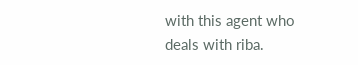with this agent who deals with riba.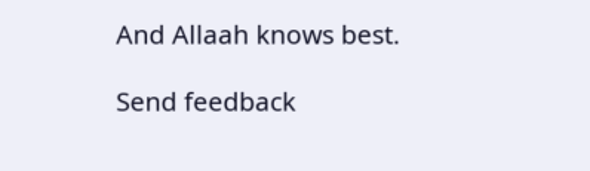And Allaah knows best.

Send feedback